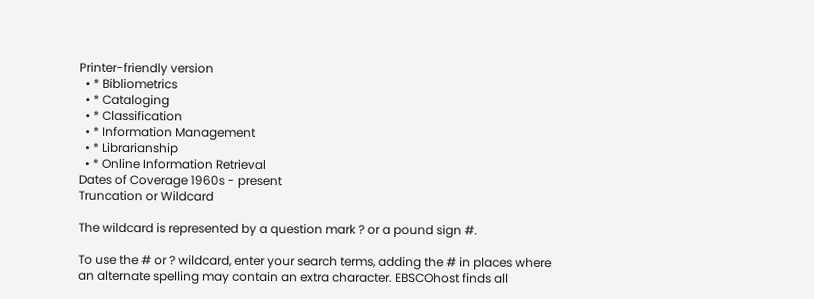Printer-friendly version
  • * Bibliometrics
  • * Cataloging
  • * Classification
  • * Information Management
  • * Librarianship
  • * Online Information Retrieval
Dates of Coverage 1960s - present
Truncation or Wildcard

The wildcard is represented by a question mark ? or a pound sign #.

To use the # or ? wildcard, enter your search terms, adding the # in places where an alternate spelling may contain an extra character. EBSCOhost finds all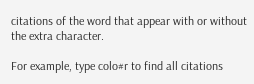citations of the word that appear with or without the extra character.

For example, type colo#r to find all citations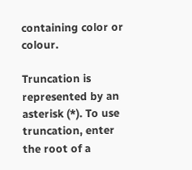containing color or colour.

Truncation is represented by an asterisk (*). To use truncation, enter the root of a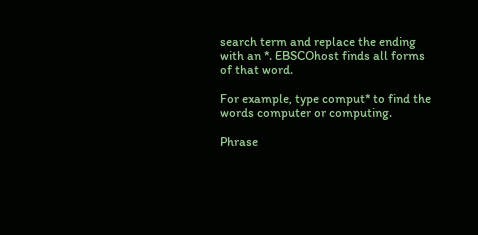search term and replace the ending with an *. EBSCOhost finds all forms of that word.

For example, type comput* to find the words computer or computing.

Phrase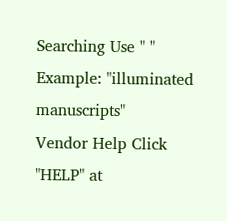Searching Use " " Example: "illuminated manuscripts"
Vendor Help Click "HELP" at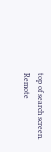top of search screen.
Remote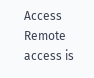Access Remote access is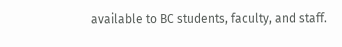available to BC students, faculty, and staff.